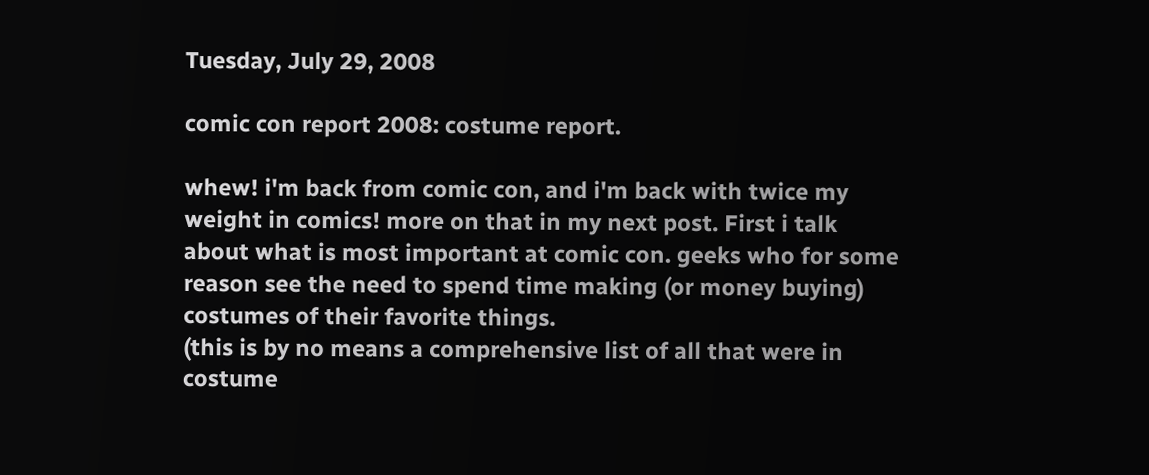Tuesday, July 29, 2008

comic con report 2008: costume report.

whew! i'm back from comic con, and i'm back with twice my weight in comics! more on that in my next post. First i talk about what is most important at comic con. geeks who for some reason see the need to spend time making (or money buying) costumes of their favorite things.
(this is by no means a comprehensive list of all that were in costume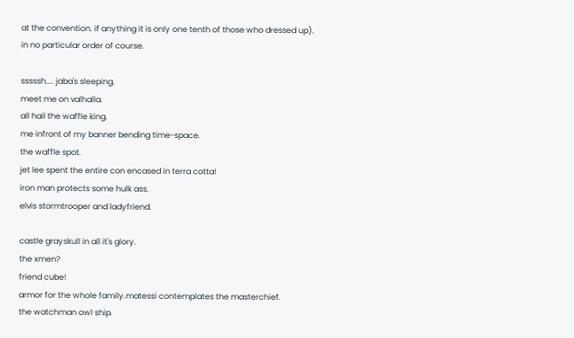at the convention. if anything it is only one tenth of those who dressed up).
in no particular order of course.

sssssh.... jaba's sleeping.
meet me on valhalla.
all hail the waffle king.
me infront of my banner bending time-space.
the waffle spot.
jet lee spent the entire con encased in terra cotta!
iron man protects some hulk ass.
elvis stormtrooper and ladyfriend.

castle grayskull in all it's glory.
the xmen?
friend cube!
armor for the whole family.matessi contemplates the masterchief.
the watchman owl ship.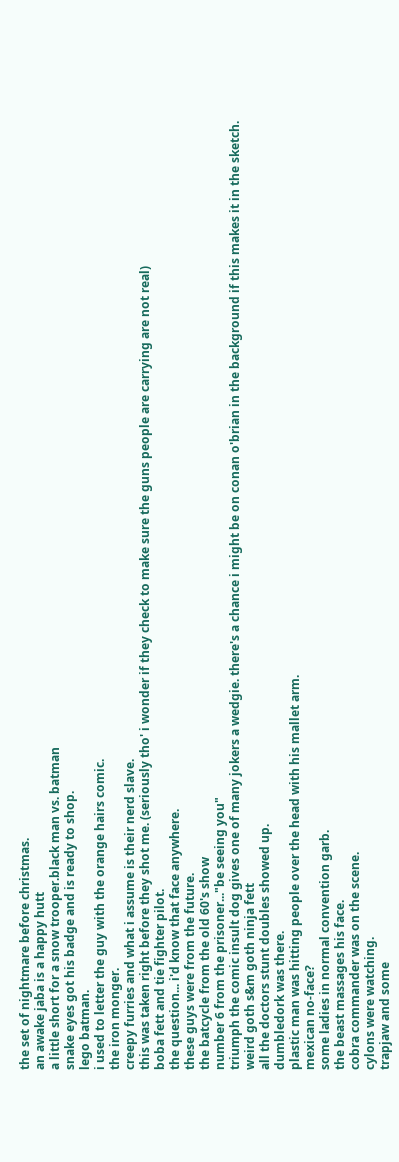the set of nightmare before christmas.
an awake jaba is a happy hutt
a little short for a snow trooper.black man vs. batman
snake eyes got his badge and is ready to shop.
lego batman.
i used to letter the guy with the orange hairs comic.
the iron monger.
creepy furries and what i assume is their nerd slave.
this was taken right before they shot me. (seriously tho' i wonder if they check to make sure the guns people are carrying are not real)
boba fett and tie fighter pilot.
the question... i'd know that face anywhere.
these guys were from the future.
the batcycle from the old 60's show
number 6 from the prisoner..."be seeing you"
triumph the comic insult dog gives one of many jokers a wedgie. there's a chance i might be on conan o'brian in the background if this makes it in the sketch.
weird goth s&m goth ninja fett
all the doctors stunt doubles showed up.
dumbledork was there.
plastic man was hitting people over the head with his mallet arm.
mexican no-face?
some ladies in normal convention garb.
the beast massages his face.
cobra commander was on the scene.
cylons were watching.
trapjaw and some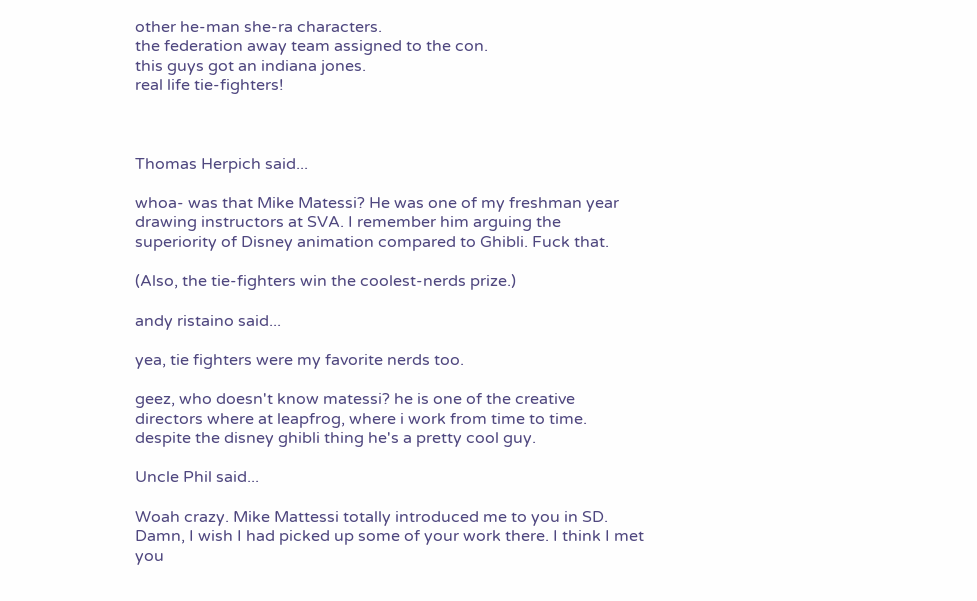other he-man she-ra characters.
the federation away team assigned to the con.
this guys got an indiana jones.
real life tie-fighters!



Thomas Herpich said...

whoa- was that Mike Matessi? He was one of my freshman year drawing instructors at SVA. I remember him arguing the superiority of Disney animation compared to Ghibli. Fuck that.

(Also, the tie-fighters win the coolest-nerds prize.)

andy ristaino said...

yea, tie fighters were my favorite nerds too.

geez, who doesn't know matessi? he is one of the creative directors where at leapfrog, where i work from time to time. despite the disney ghibli thing he's a pretty cool guy.

Uncle Phil said...

Woah crazy. Mike Mattessi totally introduced me to you in SD. Damn, I wish I had picked up some of your work there. I think I met you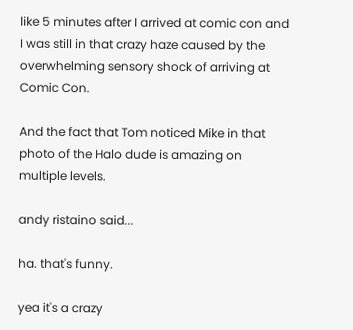like 5 minutes after I arrived at comic con and I was still in that crazy haze caused by the overwhelming sensory shock of arriving at Comic Con.

And the fact that Tom noticed Mike in that photo of the Halo dude is amazing on multiple levels.

andy ristaino said...

ha. that's funny.

yea it's a crazy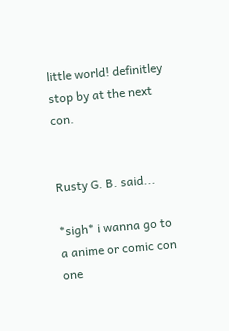little world! definitley stop by at the next con.


Rusty G. B. said...

*sigh* i wanna go to a anime or comic con one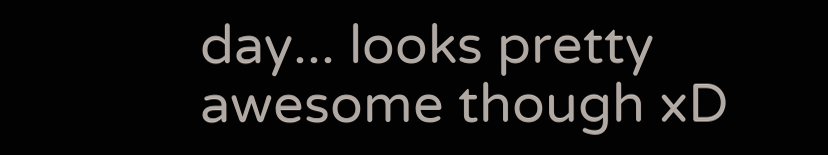day... looks pretty awesome though xD